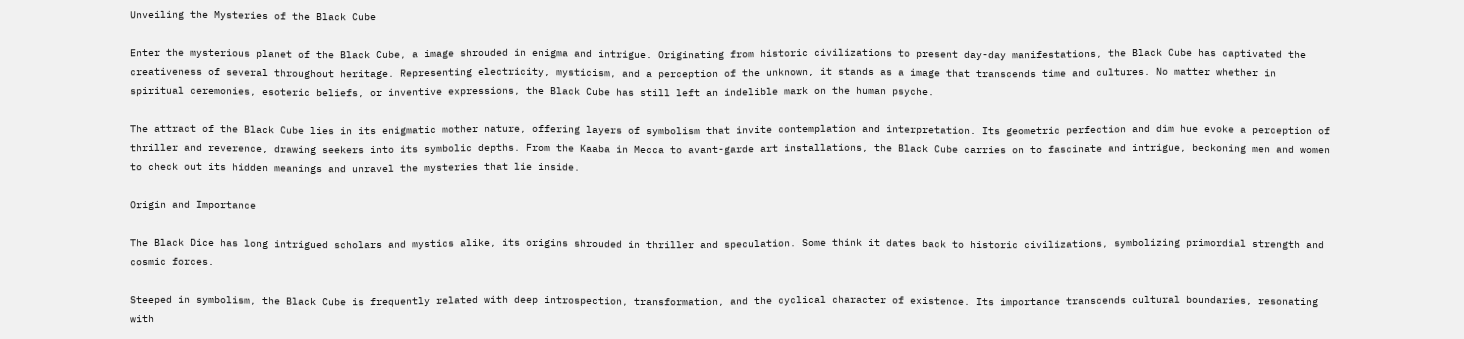Unveiling the Mysteries of the Black Cube

Enter the mysterious planet of the Black Cube, a image shrouded in enigma and intrigue. Originating from historic civilizations to present day-day manifestations, the Black Cube has captivated the creativeness of several throughout heritage. Representing electricity, mysticism, and a perception of the unknown, it stands as a image that transcends time and cultures. No matter whether in spiritual ceremonies, esoteric beliefs, or inventive expressions, the Black Cube has still left an indelible mark on the human psyche.

The attract of the Black Cube lies in its enigmatic mother nature, offering layers of symbolism that invite contemplation and interpretation. Its geometric perfection and dim hue evoke a perception of thriller and reverence, drawing seekers into its symbolic depths. From the Kaaba in Mecca to avant-garde art installations, the Black Cube carries on to fascinate and intrigue, beckoning men and women to check out its hidden meanings and unravel the mysteries that lie inside.

Origin and Importance

The Black Dice has long intrigued scholars and mystics alike, its origins shrouded in thriller and speculation. Some think it dates back to historic civilizations, symbolizing primordial strength and cosmic forces.

Steeped in symbolism, the Black Cube is frequently related with deep introspection, transformation, and the cyclical character of existence. Its importance transcends cultural boundaries, resonating with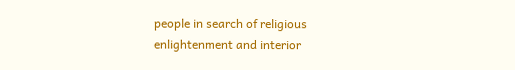people in search of religious enlightenment and interior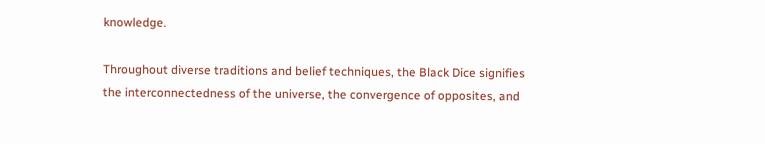knowledge.

Throughout diverse traditions and belief techniques, the Black Dice signifies the interconnectedness of the universe, the convergence of opposites, and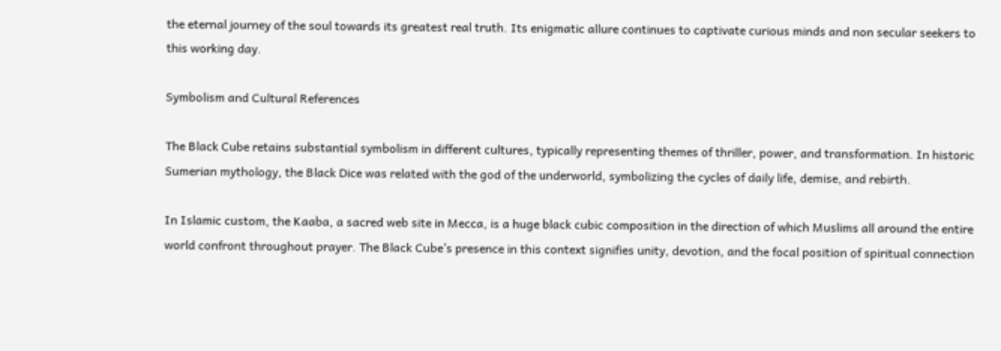the eternal journey of the soul towards its greatest real truth. Its enigmatic allure continues to captivate curious minds and non secular seekers to this working day.

Symbolism and Cultural References

The Black Cube retains substantial symbolism in different cultures, typically representing themes of thriller, power, and transformation. In historic Sumerian mythology, the Black Dice was related with the god of the underworld, symbolizing the cycles of daily life, demise, and rebirth.

In Islamic custom, the Kaaba, a sacred web site in Mecca, is a huge black cubic composition in the direction of which Muslims all around the entire world confront throughout prayer. The Black Cube’s presence in this context signifies unity, devotion, and the focal position of spiritual connection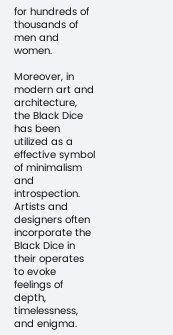for hundreds of thousands of men and women.

Moreover, in modern art and architecture, the Black Dice has been utilized as a effective symbol of minimalism and introspection. Artists and designers often incorporate the Black Dice in their operates to evoke feelings of depth, timelessness, and enigma.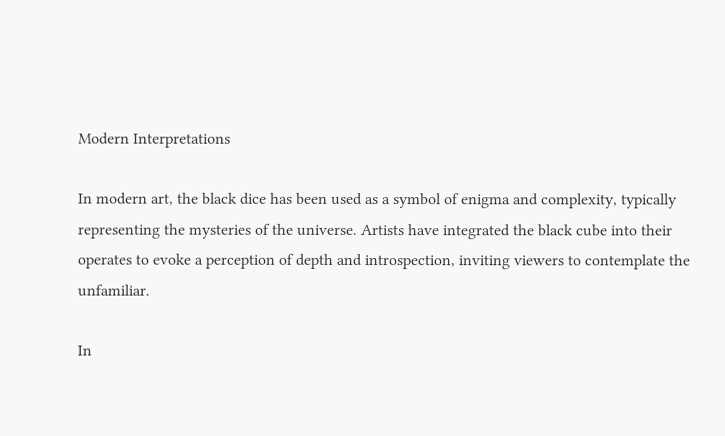Modern Interpretations

In modern art, the black dice has been used as a symbol of enigma and complexity, typically representing the mysteries of the universe. Artists have integrated the black cube into their operates to evoke a perception of depth and introspection, inviting viewers to contemplate the unfamiliar.

In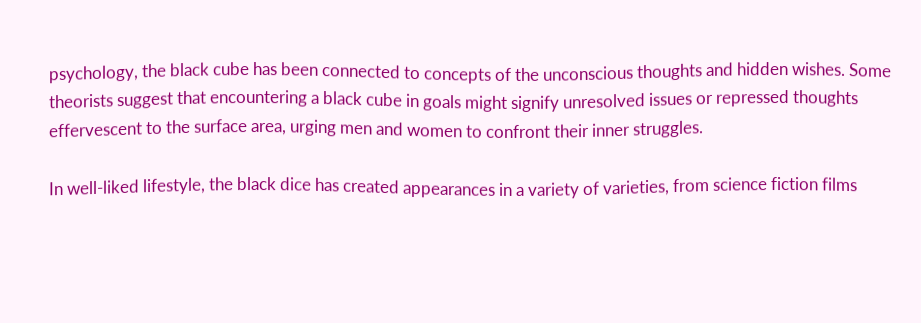psychology, the black cube has been connected to concepts of the unconscious thoughts and hidden wishes. Some theorists suggest that encountering a black cube in goals might signify unresolved issues or repressed thoughts effervescent to the surface area, urging men and women to confront their inner struggles.

In well-liked lifestyle, the black dice has created appearances in a variety of varieties, from science fiction films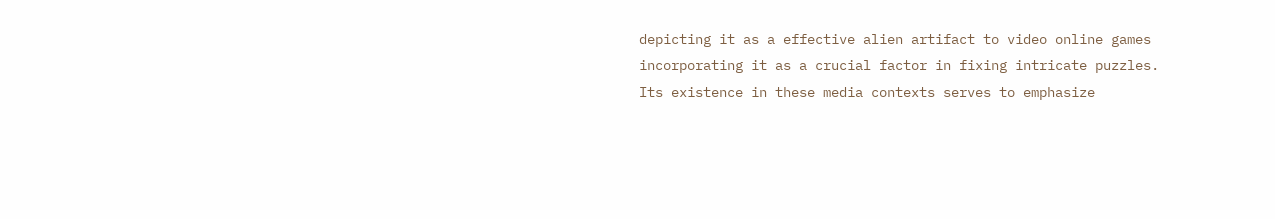depicting it as a effective alien artifact to video online games incorporating it as a crucial factor in fixing intricate puzzles. Its existence in these media contexts serves to emphasize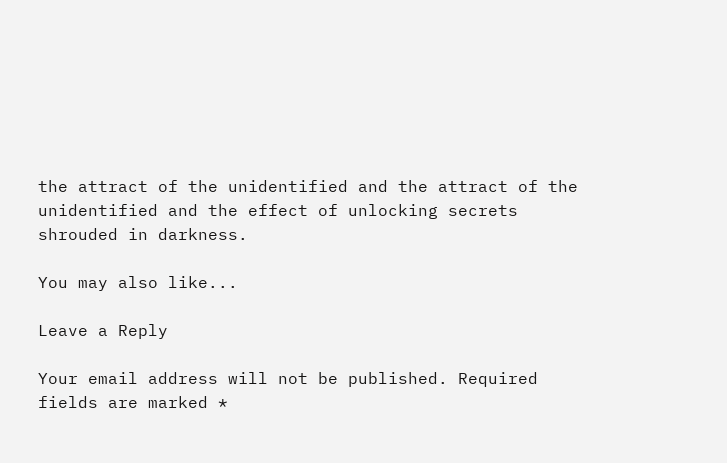the attract of the unidentified and the attract of the unidentified and the effect of unlocking secrets shrouded in darkness.

You may also like...

Leave a Reply

Your email address will not be published. Required fields are marked *